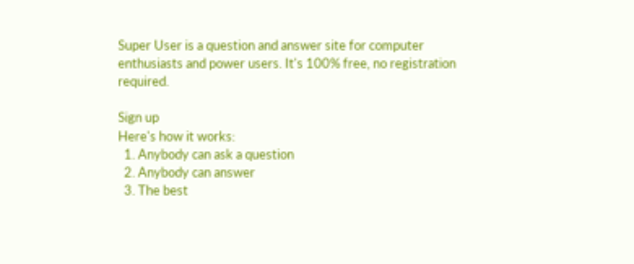Super User is a question and answer site for computer enthusiasts and power users. It's 100% free, no registration required.

Sign up
Here's how it works:
  1. Anybody can ask a question
  2. Anybody can answer
  3. The best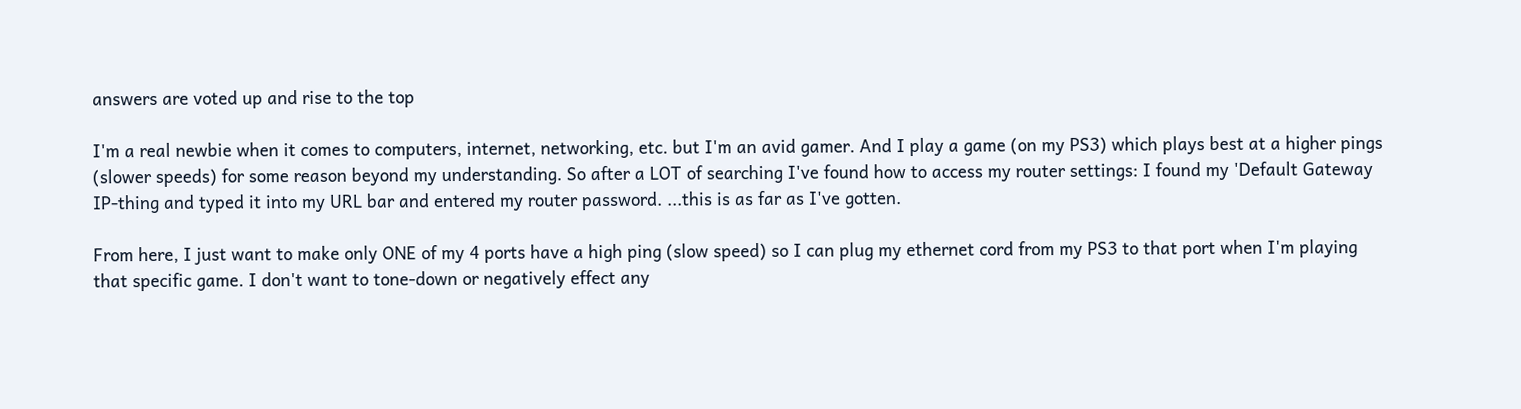answers are voted up and rise to the top

I'm a real newbie when it comes to computers, internet, networking, etc. but I'm an avid gamer. And I play a game (on my PS3) which plays best at a higher pings (slower speeds) for some reason beyond my understanding. So after a LOT of searching I've found how to access my router settings: I found my 'Default Gateway IP-thing and typed it into my URL bar and entered my router password. ...this is as far as I've gotten.

From here, I just want to make only ONE of my 4 ports have a high ping (slow speed) so I can plug my ethernet cord from my PS3 to that port when I'm playing that specific game. I don't want to tone-down or negatively effect any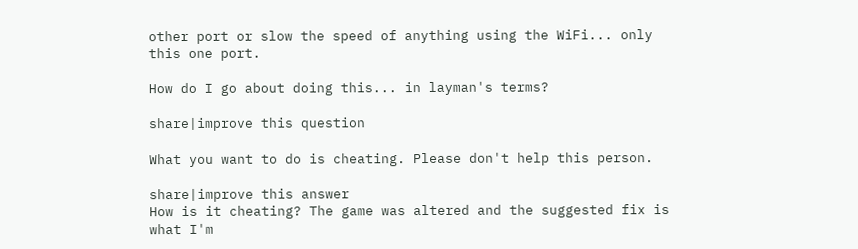other port or slow the speed of anything using the WiFi... only this one port.

How do I go about doing this... in layman's terms?

share|improve this question

What you want to do is cheating. Please don't help this person.

share|improve this answer
How is it cheating? The game was altered and the suggested fix is what I'm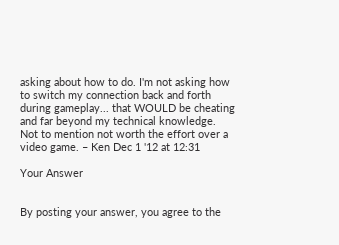asking about how to do. I'm not asking how to switch my connection back and forth during gameplay... that WOULD be cheating and far beyond my technical knowledge. Not to mention not worth the effort over a video game. – Ken Dec 1 '12 at 12:31

Your Answer


By posting your answer, you agree to the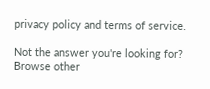privacy policy and terms of service.

Not the answer you're looking for? Browse other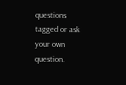questions tagged or ask your own question.